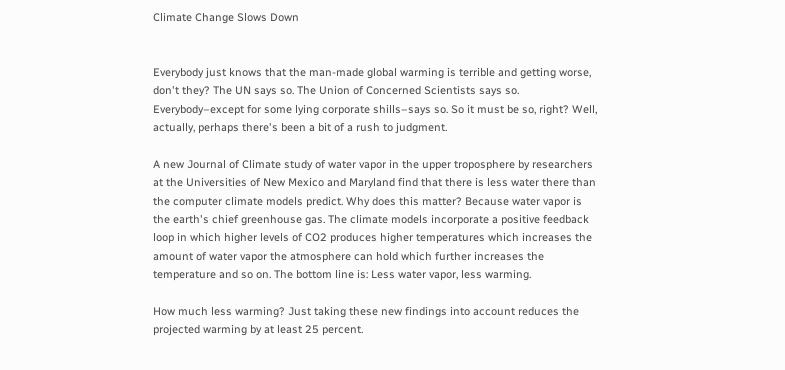Climate Change Slows Down


Everybody just knows that the man-made global warming is terrible and getting worse, don't they? The UN says so. The Union of Concerned Scientists says so. Everybody–except for some lying corporate shills–says so. So it must be so, right? Well, actually, perhaps there's been a bit of a rush to judgment.

A new Journal of Climate study of water vapor in the upper troposphere by researchers at the Universities of New Mexico and Maryland find that there is less water there than the computer climate models predict. Why does this matter? Because water vapor is the earth's chief greenhouse gas. The climate models incorporate a positive feedback loop in which higher levels of CO2 produces higher temperatures which increases the amount of water vapor the atmosphere can hold which further increases the temperature and so on. The bottom line is: Less water vapor, less warming.

How much less warming? Just taking these new findings into account reduces the projected warming by at least 25 percent.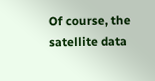Of course, the satellite data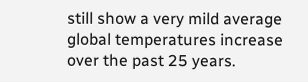still show a very mild average global temperatures increase over the past 25 years.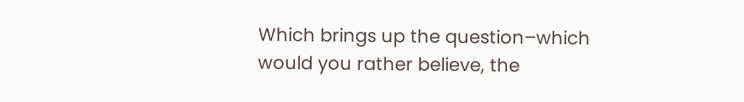Which brings up the question–which would you rather believe, the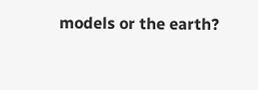models or the earth?